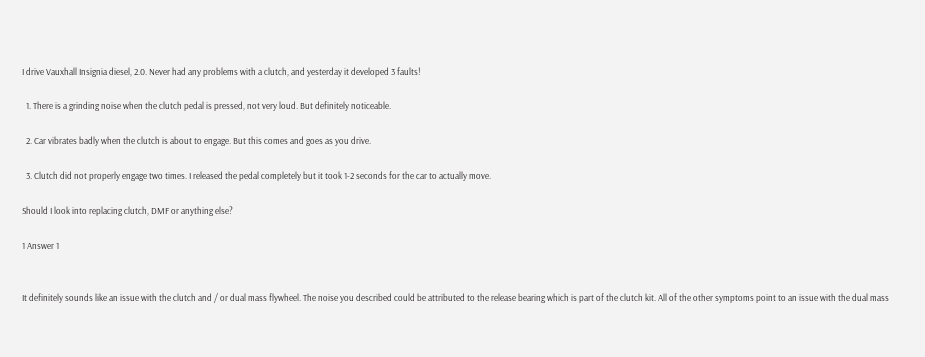I drive Vauxhall Insignia diesel, 2.0. Never had any problems with a clutch, and yesterday it developed 3 faults!

  1. There is a grinding noise when the clutch pedal is pressed, not very loud. But definitely noticeable.

  2. Car vibrates badly when the clutch is about to engage. But this comes and goes as you drive.

  3. Clutch did not properly engage two times. I released the pedal completely but it took 1-2 seconds for the car to actually move.

Should I look into replacing clutch, DMF or anything else?

1 Answer 1


It definitely sounds like an issue with the clutch and / or dual mass flywheel. The noise you described could be attributed to the release bearing which is part of the clutch kit. All of the other symptoms point to an issue with the dual mass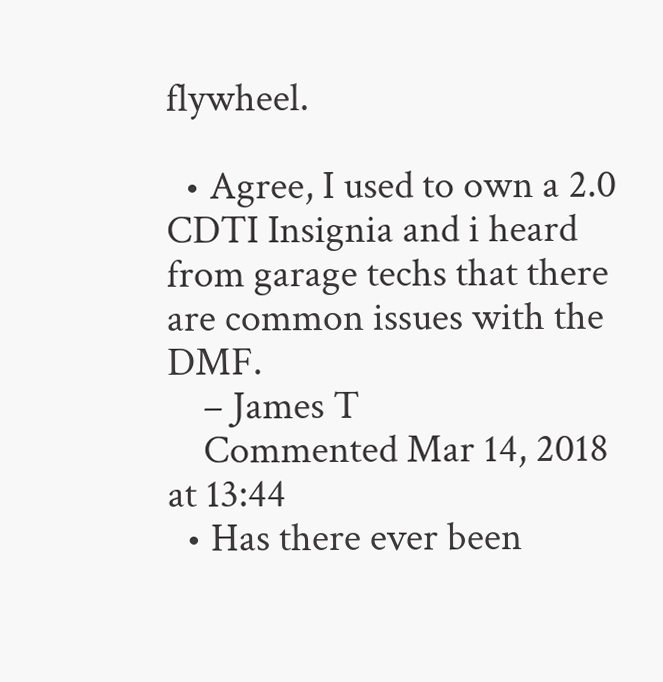flywheel.

  • Agree, I used to own a 2.0 CDTI Insignia and i heard from garage techs that there are common issues with the DMF.
    – James T
    Commented Mar 14, 2018 at 13:44
  • Has there ever been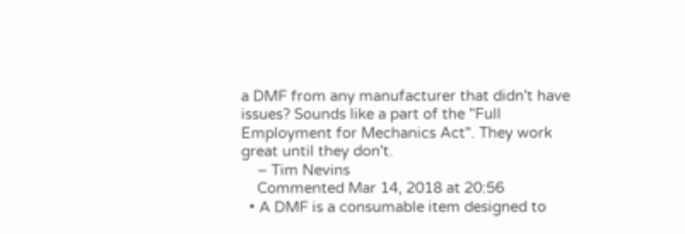a DMF from any manufacturer that didn't have issues? Sounds like a part of the "Full Employment for Mechanics Act". They work great until they don't.
    – Tim Nevins
    Commented Mar 14, 2018 at 20:56
  • A DMF is a consumable item designed to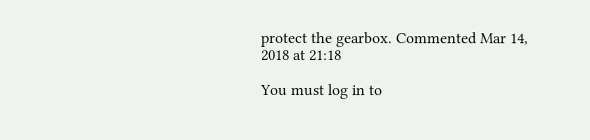protect the gearbox. Commented Mar 14, 2018 at 21:18

You must log in to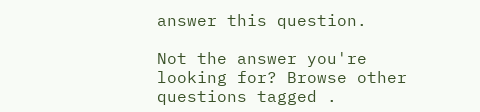answer this question.

Not the answer you're looking for? Browse other questions tagged .